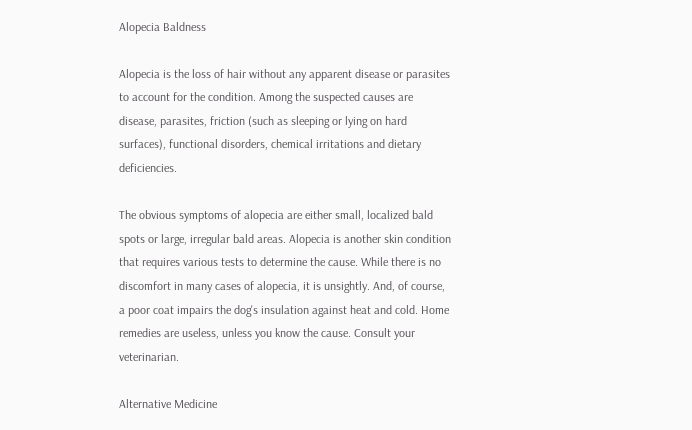Alopecia Baldness

Alopecia is the loss of hair without any apparent disease or parasites to account for the condition. Among the suspected causes are disease, parasites, friction (such as sleeping or lying on hard surfaces), functional disorders, chemical irritations and dietary deficiencies.

The obvious symptoms of alopecia are either small, localized bald spots or large, irregular bald areas. Alopecia is another skin condition that requires various tests to determine the cause. While there is no discomfort in many cases of alopecia, it is unsightly. And, of course, a poor coat impairs the dog's insulation against heat and cold. Home remedies are useless, unless you know the cause. Consult your veterinarian.

Alternative Medicine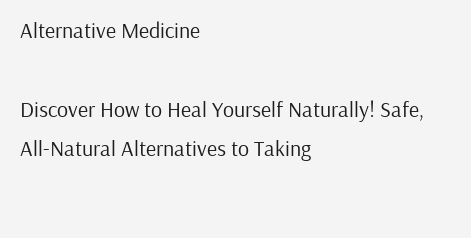Alternative Medicine

Discover How to Heal Yourself Naturally! Safe, All-Natural Alternatives to Taking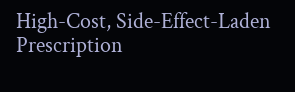High-Cost, Side-Effect-Laden Prescription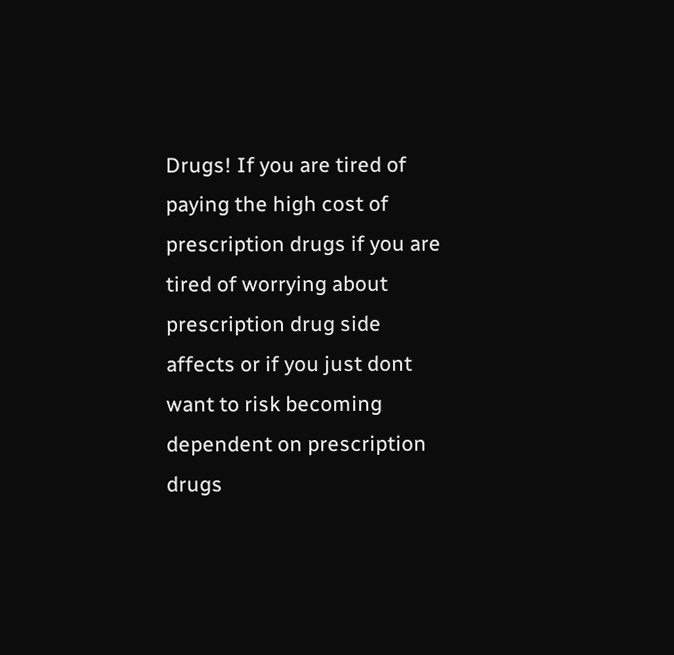Drugs! If you are tired of paying the high cost of prescription drugs if you are tired of worrying about prescription drug side affects or if you just dont want to risk becoming dependent on prescription drugs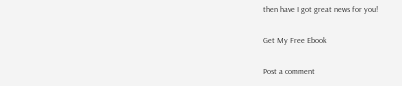then have I got great news for you!

Get My Free Ebook

Post a comment